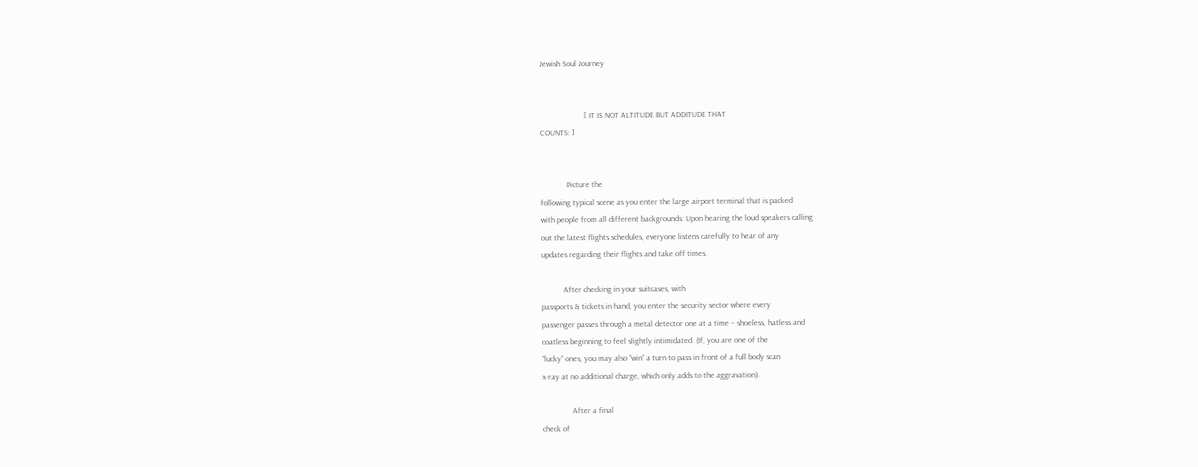Jewish Soul Journey


                      [ IT IS NOT ALTITUDE BUT ADDITUDE THAT
COUNTS: ]


             Picture the
following typical scene as you enter the large airport terminal that is packed
with people from all different backgrounds: Upon hearing the loud speakers calling
out the latest flights schedules, everyone listens carefully to hear of any
updates regarding their flights and take off times.

           After checking in your suitcases, with
passports & tickets in hand, you enter the security sector where every
passenger passes through a metal detector one at a time – shoeless, hatless and
coatless beginning to feel slightly intimidated. (If, you are one of the
“lucky” ones, you may also “win” a turn to pass in front of a full body scan
x-ray at no additional charge, which only adds to the aggravation).

               After a final
check of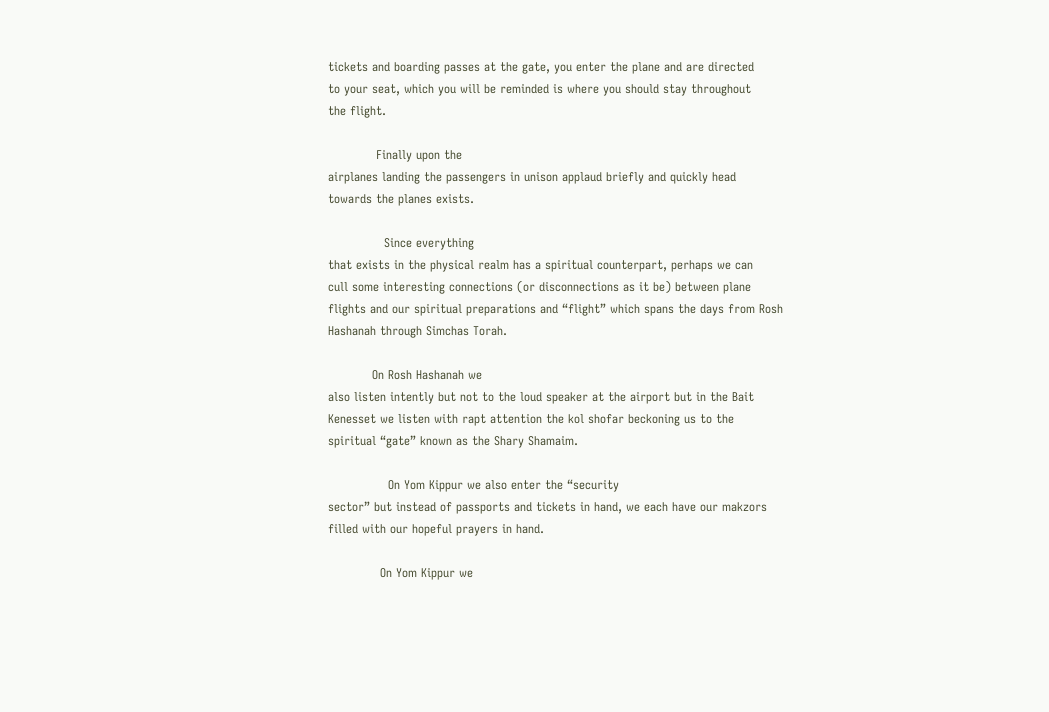tickets and boarding passes at the gate, you enter the plane and are directed
to your seat, which you will be reminded is where you should stay throughout
the flight.

            Finally upon the
airplanes landing the passengers in unison applaud briefly and quickly head
towards the planes exists.

              Since everything
that exists in the physical realm has a spiritual counterpart, perhaps we can
cull some interesting connections (or disconnections as it be) between plane
flights and our spiritual preparations and “flight” which spans the days from Rosh
Hashanah through Simchas Torah.

           On Rosh Hashanah we
also listen intently but not to the loud speaker at the airport but in the Bait
Kenesset we listen with rapt attention the kol shofar beckoning us to the
spiritual “gate” known as the Shary Shamaim.

               On Yom Kippur we also enter the “security
sector” but instead of passports and tickets in hand, we each have our makzors
filled with our hopeful prayers in hand.

             On Yom Kippur we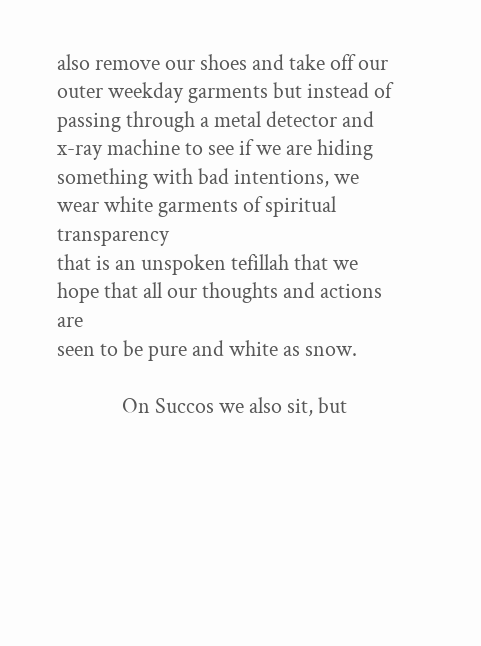also remove our shoes and take off our outer weekday garments but instead of
passing through a metal detector and x-ray machine to see if we are hiding
something with bad intentions, we wear white garments of spiritual transparency
that is an unspoken tefillah that we hope that all our thoughts and actions are
seen to be pure and white as snow.

             On Succos we also sit, but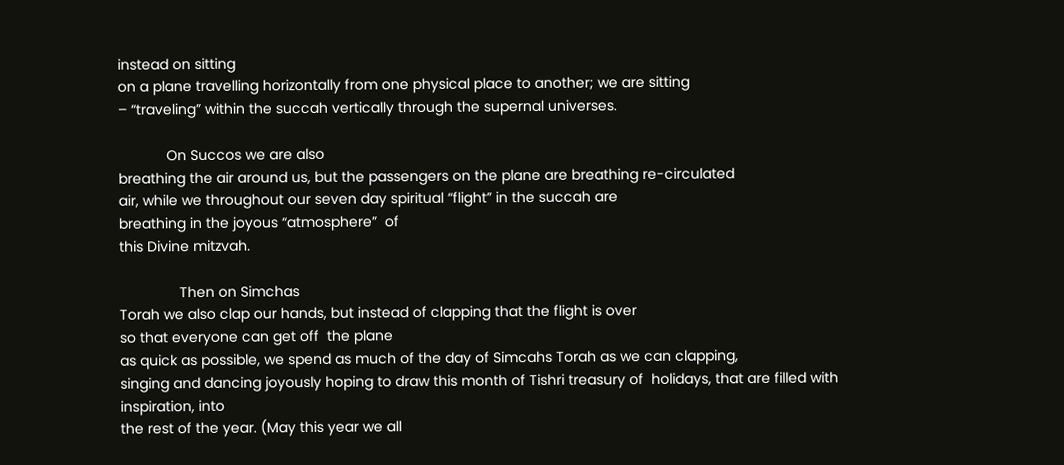instead on sitting
on a plane travelling horizontally from one physical place to another; we are sitting
– “traveling” within the succah vertically through the supernal universes.

            On Succos we are also
breathing the air around us, but the passengers on the plane are breathing re-circulated
air, while we throughout our seven day spiritual “flight” in the succah are
breathing in the joyous “atmosphere”  of
this Divine mitzvah.

               Then on Simchas
Torah we also clap our hands, but instead of clapping that the flight is over
so that everyone can get off  the plane
as quick as possible, we spend as much of the day of Simcahs Torah as we can clapping,
singing and dancing joyously hoping to draw this month of Tishri treasury of  holidays, that are filled with inspiration, into
the rest of the year. (May this year we all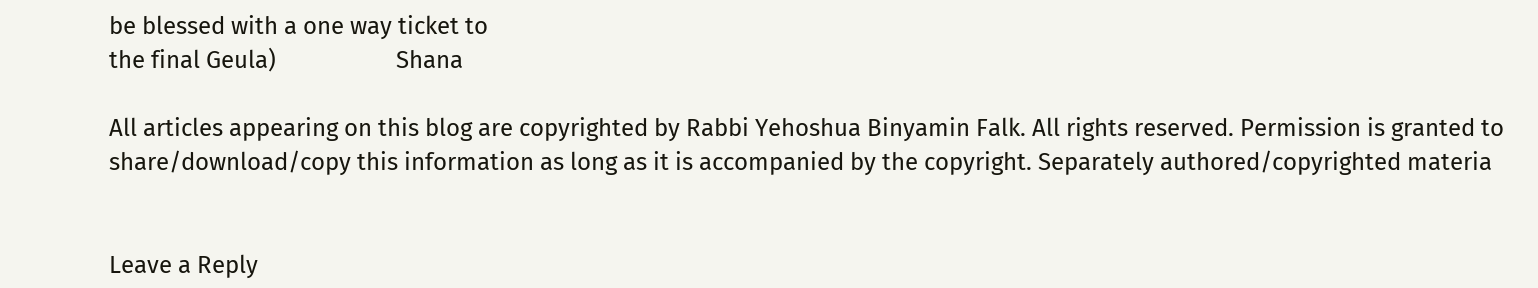be blessed with a one way ticket to
the final Geula)                    Shana

All articles appearing on this blog are copyrighted by Rabbi Yehoshua Binyamin Falk. All rights reserved. Permission is granted to share/download/copy this information as long as it is accompanied by the copyright. Separately authored/copyrighted materia


Leave a Reply